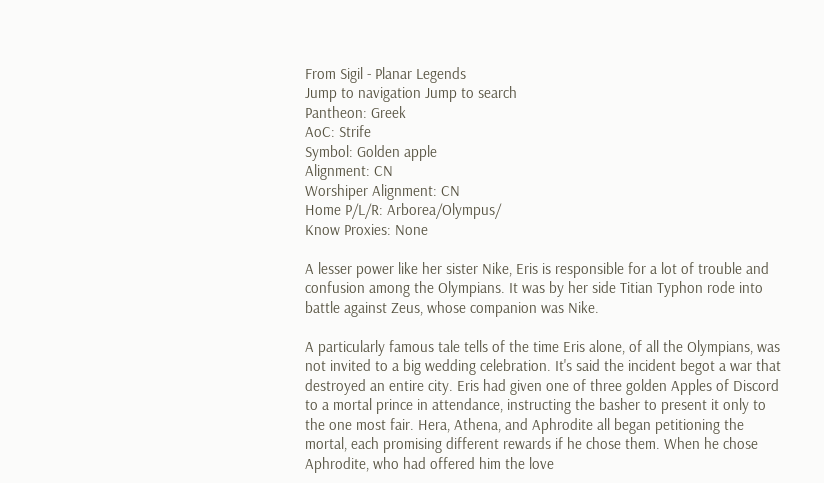From Sigil - Planar Legends
Jump to navigation Jump to search
Pantheon: Greek
AoC: Strife
Symbol: Golden apple
Alignment: CN
Worshiper Alignment: CN
Home P/L/R: Arborea/Olympus/
Know Proxies: None

A lesser power like her sister Nike, Eris is responsible for a lot of trouble and confusion among the Olympians. It was by her side Titian Typhon rode into battle against Zeus, whose companion was Nike.

A particularly famous tale tells of the time Eris alone, of all the Olympians, was not invited to a big wedding celebration. It's said the incident begot a war that destroyed an entire city. Eris had given one of three golden Apples of Discord to a mortal prince in attendance, instructing the basher to present it only to the one most fair. Hera, Athena, and Aphrodite all began petitioning the mortal, each promising different rewards if he chose them. When he chose Aphrodite, who had offered him the love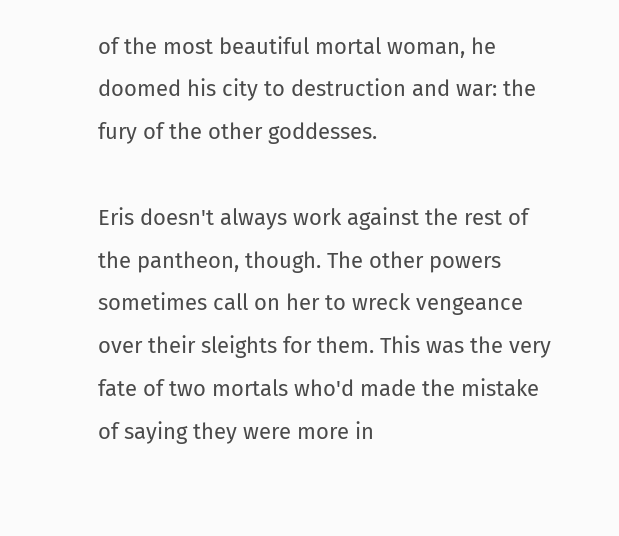of the most beautiful mortal woman, he doomed his city to destruction and war: the fury of the other goddesses.

Eris doesn't always work against the rest of the pantheon, though. The other powers sometimes call on her to wreck vengeance over their sleights for them. This was the very fate of two mortals who'd made the mistake of saying they were more in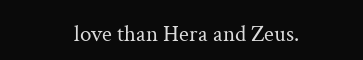love than Hera and Zeus.